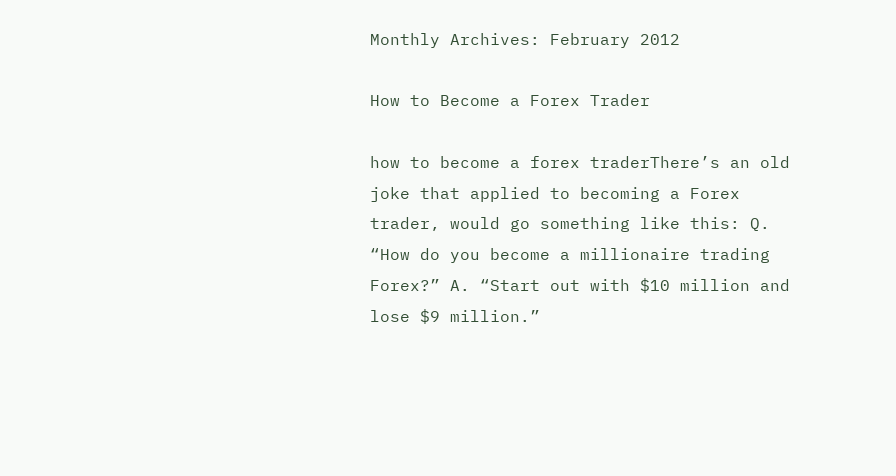Monthly Archives: February 2012

How to Become a Forex Trader

how to become a forex traderThere’s an old joke that applied to becoming a Forex trader, would go something like this: Q. “How do you become a millionaire trading Forex?” A. “Start out with $10 million and lose $9 million.”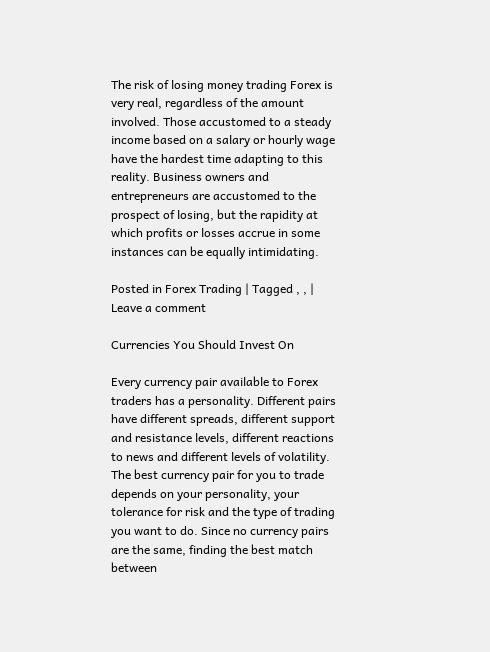The risk of losing money trading Forex is very real, regardless of the amount involved. Those accustomed to a steady income based on a salary or hourly wage have the hardest time adapting to this reality. Business owners and entrepreneurs are accustomed to the prospect of losing, but the rapidity at which profits or losses accrue in some instances can be equally intimidating.

Posted in Forex Trading | Tagged , , | Leave a comment

Currencies You Should Invest On

Every currency pair available to Forex traders has a personality. Different pairs have different spreads, different support and resistance levels, different reactions to news and different levels of volatility. The best currency pair for you to trade depends on your personality, your tolerance for risk and the type of trading you want to do. Since no currency pairs are the same, finding the best match between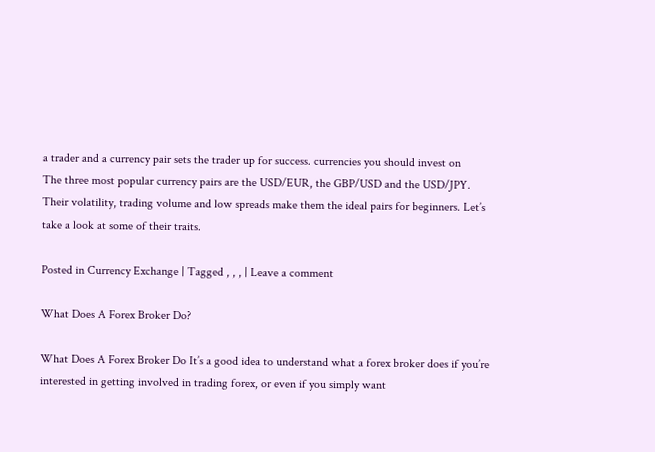a trader and a currency pair sets the trader up for success. currencies you should invest on
The three most popular currency pairs are the USD/EUR, the GBP/USD and the USD/JPY. Their volatility, trading volume and low spreads make them the ideal pairs for beginners. Let’s take a look at some of their traits.

Posted in Currency Exchange | Tagged , , , | Leave a comment

What Does A Forex Broker Do?

What Does A Forex Broker Do It’s a good idea to understand what a forex broker does if you’re interested in getting involved in trading forex, or even if you simply want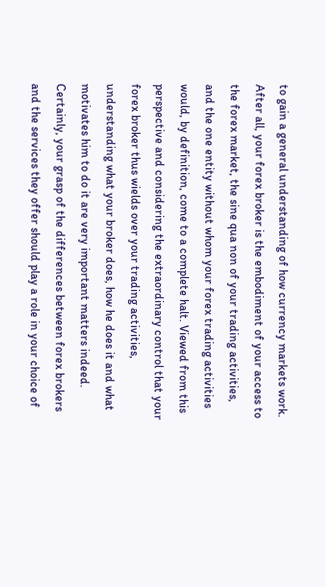to gain a general understanding of how currency markets work.  After all, your forex broker is the embodiment of your access to the forex market, the sine qua non of your trading activities, and the one entity without whom your forex trading activities would, by definition, come to a complete halt. Viewed from this perspective and considering the extraordinary control that your forex broker thus wields over your trading activities, understanding what your broker does, how he does it and what motivates him to do it are very important matters indeed. Certainly, your grasp of the differences between forex brokers and the services they offer should play a role in your choice of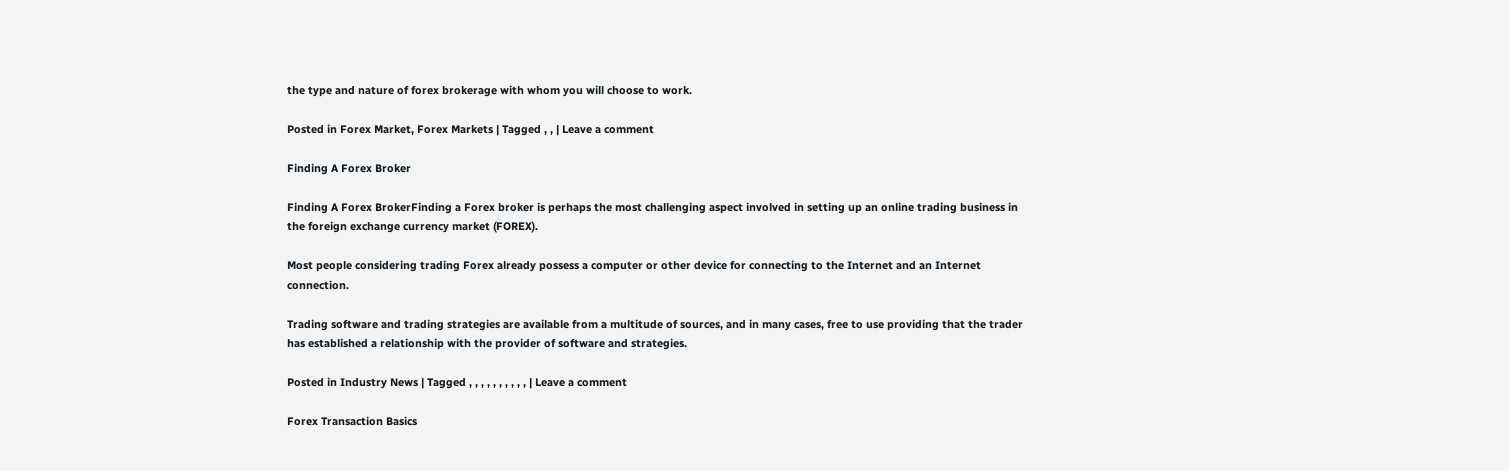the type and nature of forex brokerage with whom you will choose to work.

Posted in Forex Market, Forex Markets | Tagged , , | Leave a comment

Finding A Forex Broker

Finding A Forex BrokerFinding a Forex broker is perhaps the most challenging aspect involved in setting up an online trading business in the foreign exchange currency market (FOREX).

Most people considering trading Forex already possess a computer or other device for connecting to the Internet and an Internet connection.

Trading software and trading strategies are available from a multitude of sources, and in many cases, free to use providing that the trader has established a relationship with the provider of software and strategies.

Posted in Industry News | Tagged , , , , , , , , , , | Leave a comment

Forex Transaction Basics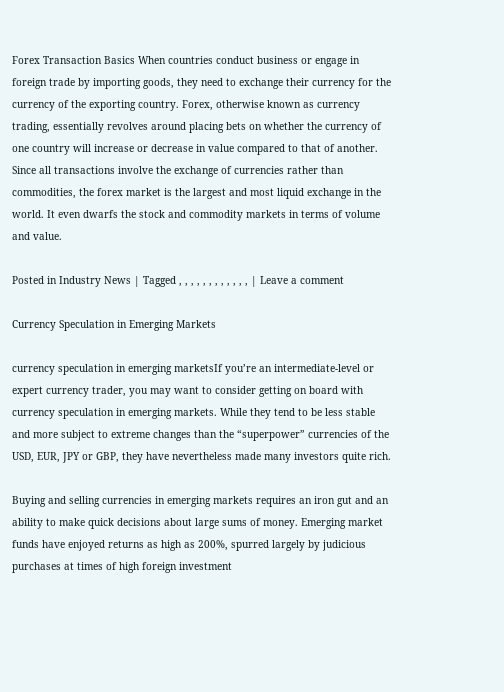Forex Transaction Basics When countries conduct business or engage in foreign trade by importing goods, they need to exchange their currency for the currency of the exporting country. Forex, otherwise known as currency trading, essentially revolves around placing bets on whether the currency of one country will increase or decrease in value compared to that of another. Since all transactions involve the exchange of currencies rather than commodities, the forex market is the largest and most liquid exchange in the world. It even dwarfs the stock and commodity markets in terms of volume and value.

Posted in Industry News | Tagged , , , , , , , , , , , , | Leave a comment

Currency Speculation in Emerging Markets

currency speculation in emerging marketsIf you’re an intermediate-level or expert currency trader, you may want to consider getting on board with currency speculation in emerging markets. While they tend to be less stable and more subject to extreme changes than the “superpower” currencies of the USD, EUR, JPY or GBP, they have nevertheless made many investors quite rich.

Buying and selling currencies in emerging markets requires an iron gut and an ability to make quick decisions about large sums of money. Emerging market funds have enjoyed returns as high as 200%, spurred largely by judicious purchases at times of high foreign investment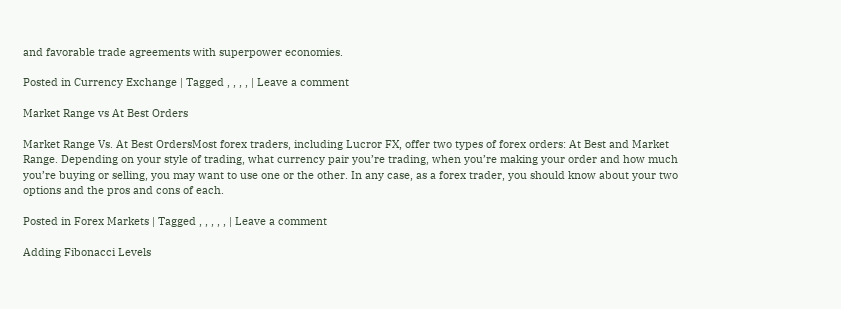and favorable trade agreements with superpower economies.

Posted in Currency Exchange | Tagged , , , , | Leave a comment

Market Range vs At Best Orders

Market Range Vs. At Best OrdersMost forex traders, including Lucror FX, offer two types of forex orders: At Best and Market Range. Depending on your style of trading, what currency pair you’re trading, when you’re making your order and how much you’re buying or selling, you may want to use one or the other. In any case, as a forex trader, you should know about your two options and the pros and cons of each.

Posted in Forex Markets | Tagged , , , , , | Leave a comment

Adding Fibonacci Levels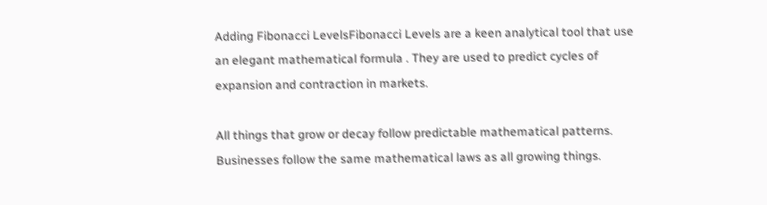Adding Fibonacci LevelsFibonacci Levels are a keen analytical tool that use an elegant mathematical formula . They are used to predict cycles of expansion and contraction in markets.

All things that grow or decay follow predictable mathematical patterns. Businesses follow the same mathematical laws as all growing things.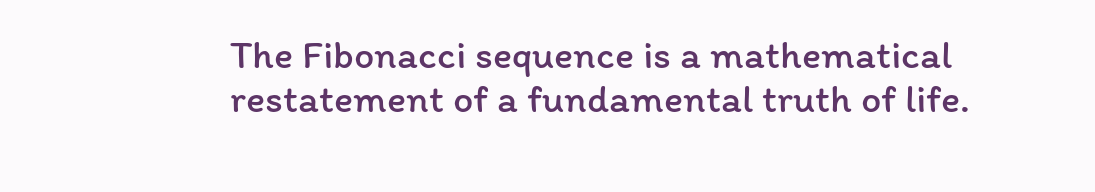The Fibonacci sequence is a mathematical restatement of a fundamental truth of life.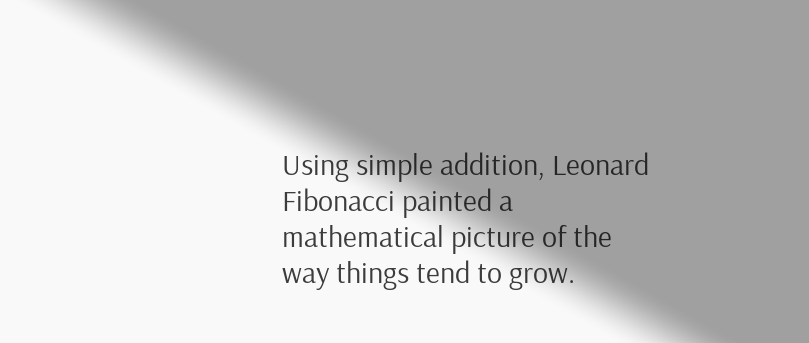Using simple addition, Leonard Fibonacci painted a mathematical picture of the way things tend to grow.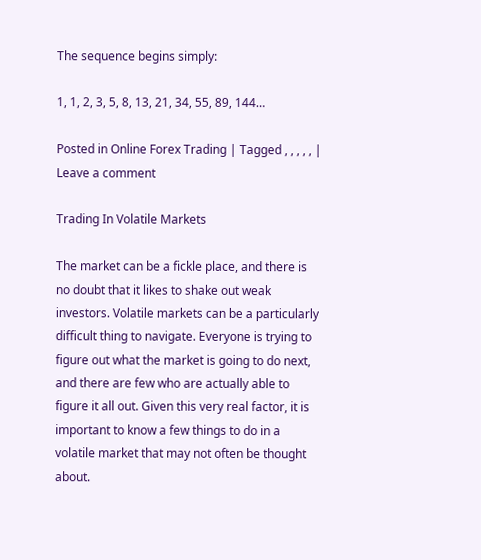The sequence begins simply:

1, 1, 2, 3, 5, 8, 13, 21, 34, 55, 89, 144…

Posted in Online Forex Trading | Tagged , , , , , | Leave a comment

Trading In Volatile Markets

The market can be a fickle place, and there is no doubt that it likes to shake out weak investors. Volatile markets can be a particularly difficult thing to navigate. Everyone is trying to figure out what the market is going to do next, and there are few who are actually able to figure it all out. Given this very real factor, it is important to know a few things to do in a volatile market that may not often be thought about.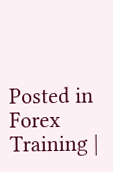Posted in Forex Training |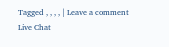Tagged , , , , | Leave a comment
Live Chat